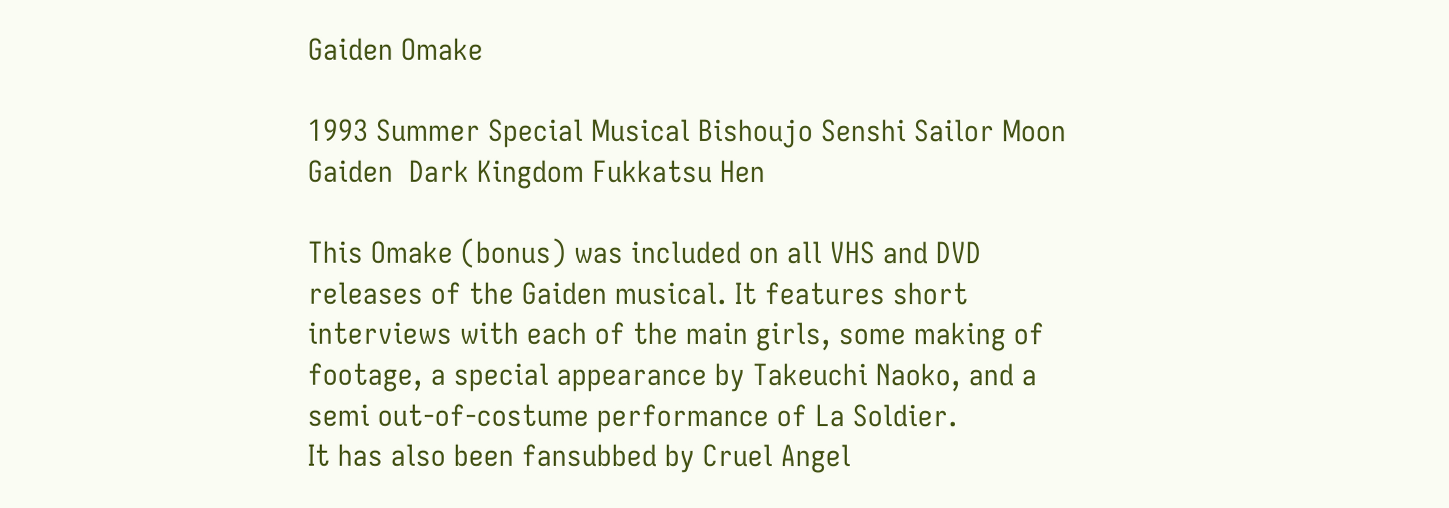Gaiden Omake

1993 Summer Special Musical Bishoujo Senshi Sailor Moon
Gaiden  Dark Kingdom Fukkatsu Hen

This Omake (bonus) was included on all VHS and DVD releases of the Gaiden musical. It features short interviews with each of the main girls, some making of footage, a special appearance by Takeuchi Naoko, and a semi out-of-costume performance of La Soldier.
It has also been fansubbed by Cruel Angel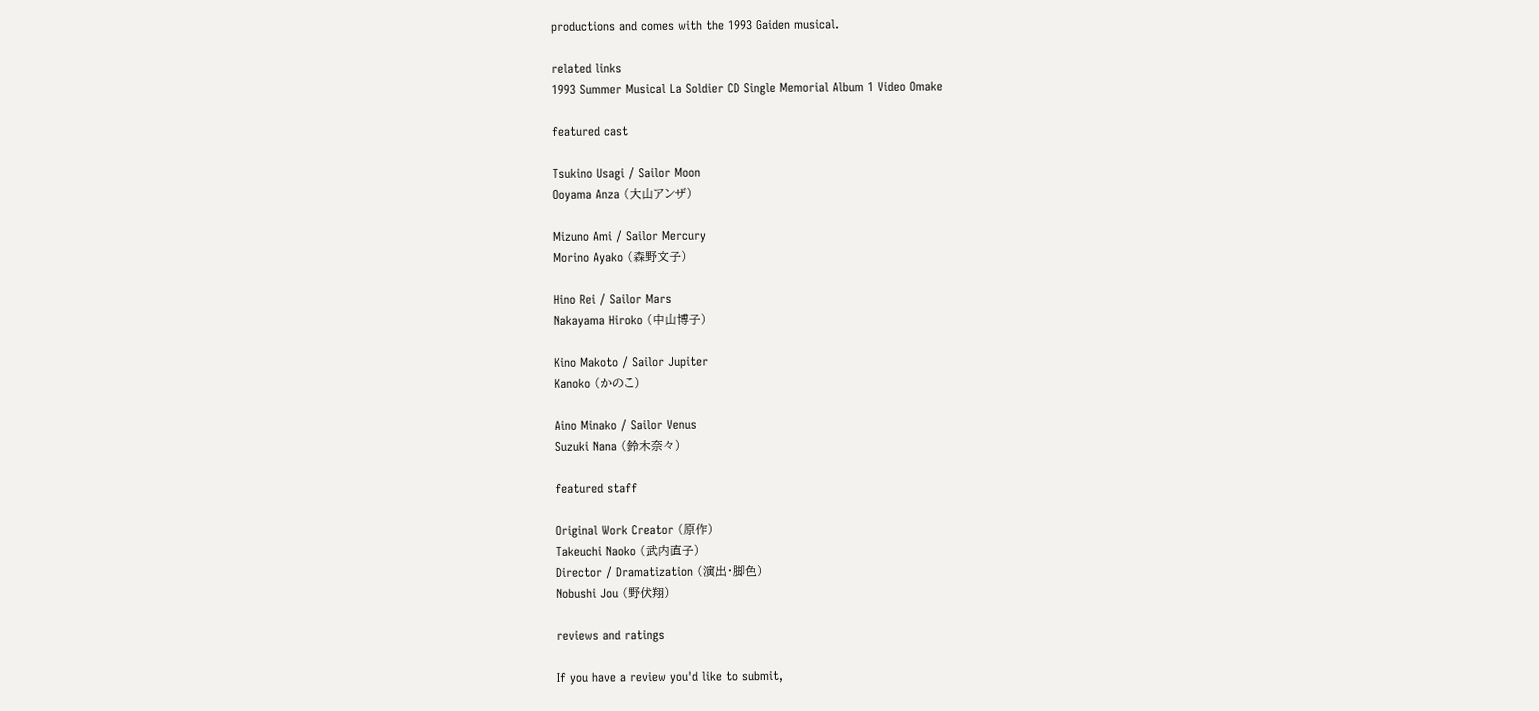productions and comes with the 1993 Gaiden musical.

related links
1993 Summer Musical La Soldier CD Single Memorial Album 1 Video Omake

featured cast

Tsukino Usagi / Sailor Moon
Ooyama Anza (大山アンザ)

Mizuno Ami / Sailor Mercury
Morino Ayako (森野文子)

Hino Rei / Sailor Mars
Nakayama Hiroko (中山博子)

Kino Makoto / Sailor Jupiter
Kanoko (かのこ)

Aino Minako / Sailor Venus
Suzuki Nana (鈴木奈々)

featured staff

Original Work Creator (原作)
Takeuchi Naoko (武内直子)
Director / Dramatization (演出・脚色)
Nobushi Jou (野伏翔)

reviews and ratings

If you have a review you'd like to submit,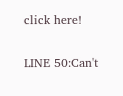click here!


LINE 50:Can't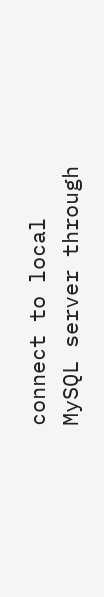connect to local MySQL server through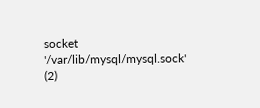socket '/var/lib/mysql/mysql.sock' (2)